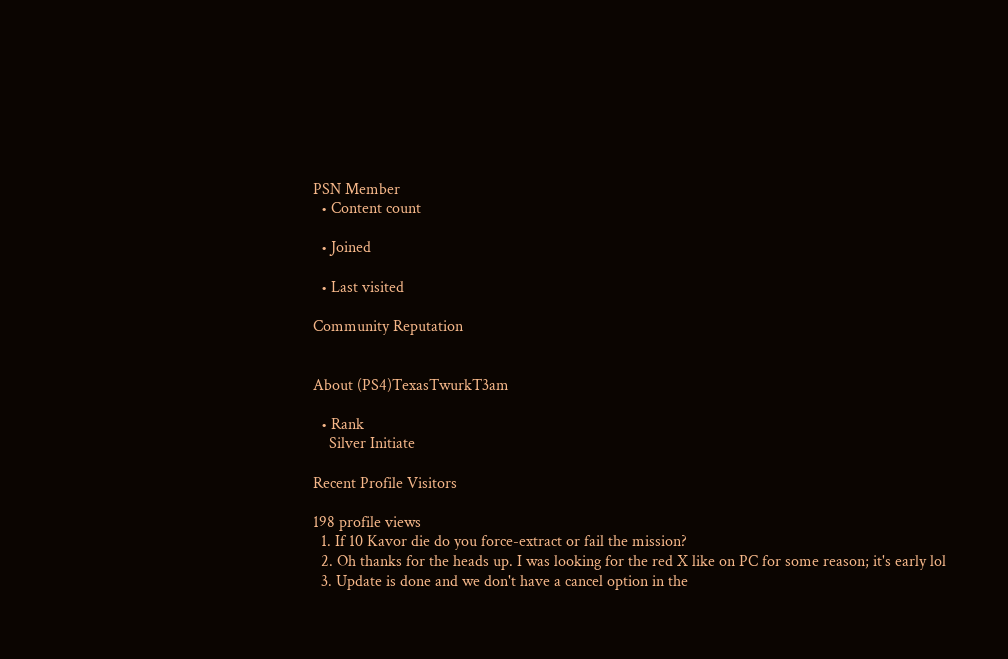PSN Member
  • Content count

  • Joined

  • Last visited

Community Reputation


About (PS4)TexasTwurkT3am

  • Rank
    Silver Initiate

Recent Profile Visitors

198 profile views
  1. If 10 Kavor die do you force-extract or fail the mission?
  2. Oh thanks for the heads up. I was looking for the red X like on PC for some reason; it's early lol
  3. Update is done and we don't have a cancel option in the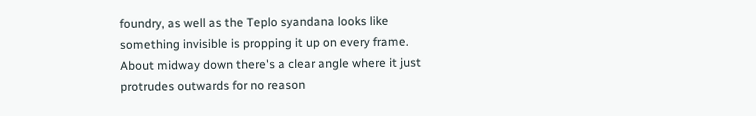foundry, as well as the Teplo syandana looks like something invisible is propping it up on every frame. About midway down there's a clear angle where it just protrudes outwards for no reason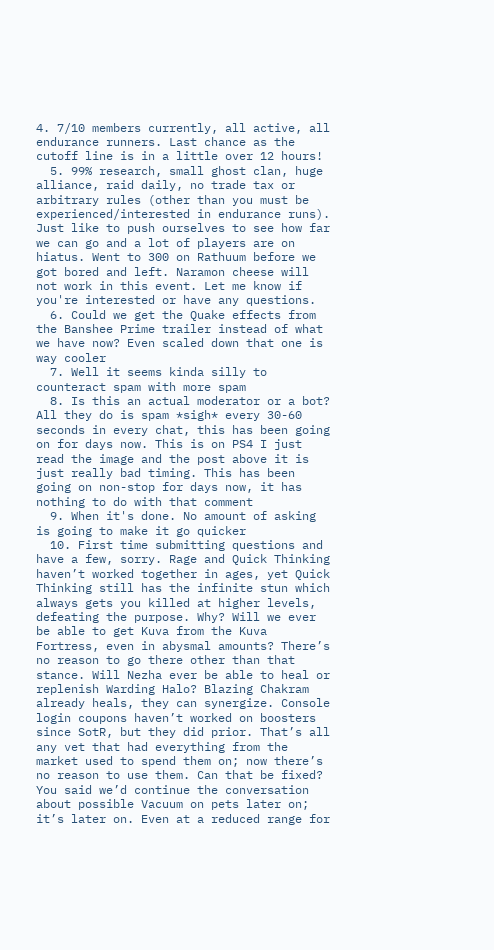4. 7/10 members currently, all active, all endurance runners. Last chance as the cutoff line is in a little over 12 hours!
  5. 99% research, small ghost clan, huge alliance, raid daily, no trade tax or arbitrary rules (other than you must be experienced/interested in endurance runs). Just like to push ourselves to see how far we can go and a lot of players are on hiatus. Went to 300 on Rathuum before we got bored and left. Naramon cheese will not work in this event. Let me know if you're interested or have any questions.
  6. Could we get the Quake effects from the Banshee Prime trailer instead of what we have now? Even scaled down that one is way cooler
  7. Well it seems kinda silly to counteract spam with more spam
  8. Is this an actual moderator or a bot? All they do is spam *sigh* every 30-60 seconds in every chat, this has been going on for days now. This is on PS4 I just read the image and the post above it is just really bad timing. This has been going on non-stop for days now, it has nothing to do with that comment
  9. When it's done. No amount of asking is going to make it go quicker
  10. First time submitting questions and have a few, sorry. Rage and Quick Thinking haven’t worked together in ages, yet Quick Thinking still has the infinite stun which always gets you killed at higher levels, defeating the purpose. Why? Will we ever be able to get Kuva from the Kuva Fortress, even in abysmal amounts? There’s no reason to go there other than that stance. Will Nezha ever be able to heal or replenish Warding Halo? Blazing Chakram already heals, they can synergize. Console login coupons haven’t worked on boosters since SotR, but they did prior. That’s all any vet that had everything from the market used to spend them on; now there’s no reason to use them. Can that be fixed? You said we’d continue the conversation about possible Vacuum on pets later on; it’s later on. Even at a reduced range for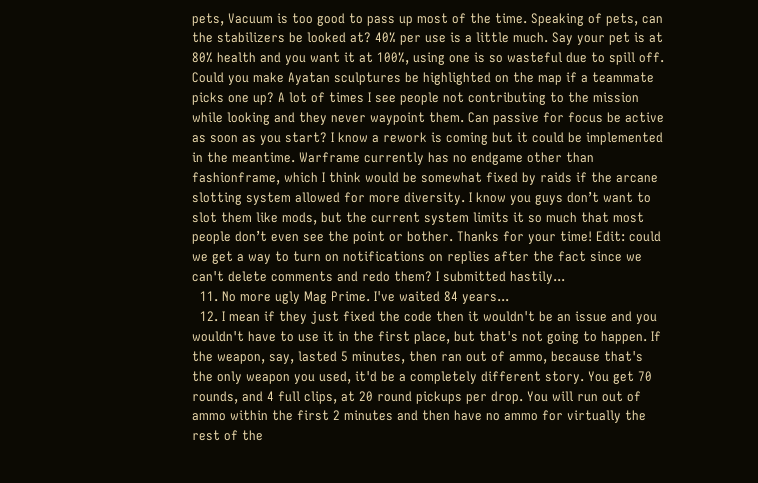pets, Vacuum is too good to pass up most of the time. Speaking of pets, can the stabilizers be looked at? 40% per use is a little much. Say your pet is at 80% health and you want it at 100%, using one is so wasteful due to spill off. Could you make Ayatan sculptures be highlighted on the map if a teammate picks one up? A lot of times I see people not contributing to the mission while looking and they never waypoint them. Can passive for focus be active as soon as you start? I know a rework is coming but it could be implemented in the meantime. Warframe currently has no endgame other than fashionframe, which I think would be somewhat fixed by raids if the arcane slotting system allowed for more diversity. I know you guys don’t want to slot them like mods, but the current system limits it so much that most people don’t even see the point or bother. Thanks for your time! Edit: could we get a way to turn on notifications on replies after the fact since we can't delete comments and redo them? I submitted hastily...
  11. No more ugly Mag Prime. I've waited 84 years...
  12. I mean if they just fixed the code then it wouldn't be an issue and you wouldn't have to use it in the first place, but that's not going to happen. If the weapon, say, lasted 5 minutes, then ran out of ammo, because that's the only weapon you used, it'd be a completely different story. You get 70 rounds, and 4 full clips, at 20 round pickups per drop. You will run out of ammo within the first 2 minutes and then have no ammo for virtually the rest of the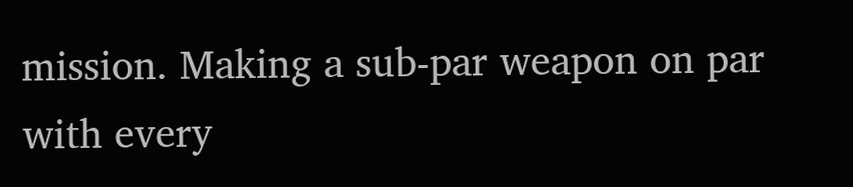mission. Making a sub-par weapon on par with every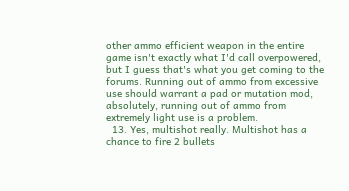other ammo efficient weapon in the entire game isn't exactly what I'd call overpowered, but I guess that's what you get coming to the forums. Running out of ammo from excessive use should warrant a pad or mutation mod, absolutely, running out of ammo from extremely light use is a problem.
  13. Yes, multishot really. Multishot has a chance to fire 2 bullets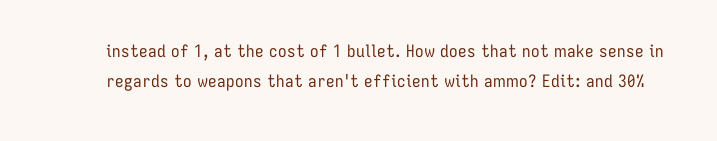instead of 1, at the cost of 1 bullet. How does that not make sense in regards to weapons that aren't efficient with ammo? Edit: and 30%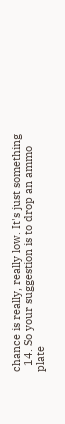chance is really, really low. It's just something
  14. So your suggestion is to drop an ammo plate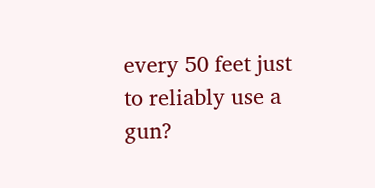every 50 feet just to reliably use a gun?